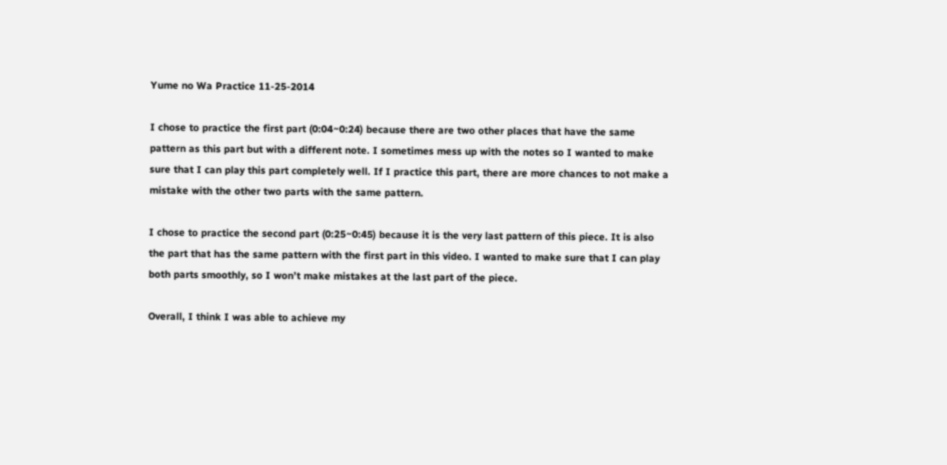Yume no Wa Practice 11-25-2014

I chose to practice the first part (0:04~0:24) because there are two other places that have the same pattern as this part but with a different note. I sometimes mess up with the notes so I wanted to make sure that I can play this part completely well. If I practice this part, there are more chances to not make a mistake with the other two parts with the same pattern.

I chose to practice the second part (0:25~0:45) because it is the very last pattern of this piece. It is also the part that has the same pattern with the first part in this video. I wanted to make sure that I can play both parts smoothly, so I won’t make mistakes at the last part of the piece.

Overall, I think I was able to achieve my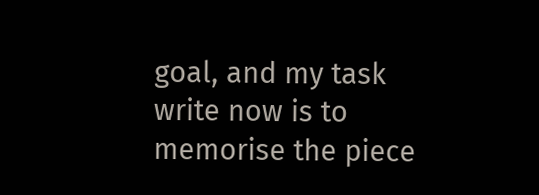goal, and my task write now is to memorise the piece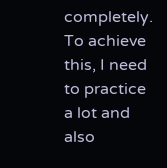completely. To achieve this, I need to practice a lot and also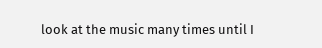look at the music many times until I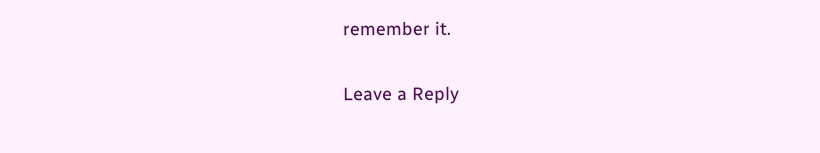remember it.

Leave a Reply